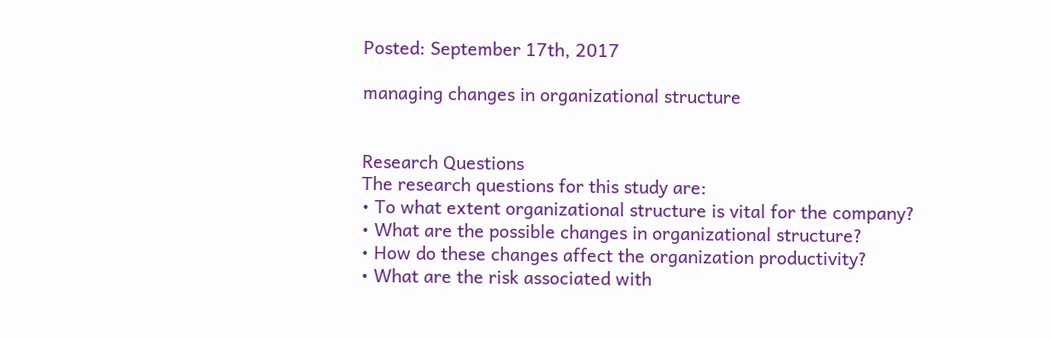Posted: September 17th, 2017

managing changes in organizational structure


Research Questions
The research questions for this study are:
• To what extent organizational structure is vital for the company?
• What are the possible changes in organizational structure?
• How do these changes affect the organization productivity?
• What are the risk associated with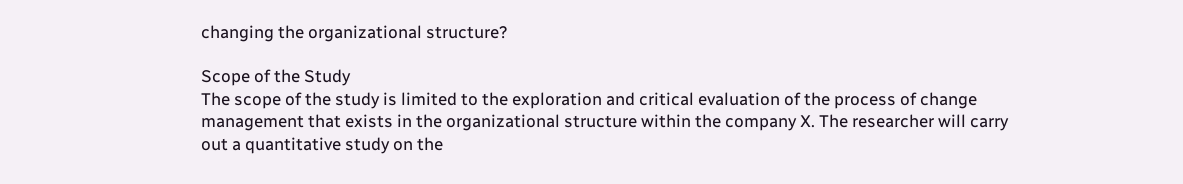changing the organizational structure?

Scope of the Study
The scope of the study is limited to the exploration and critical evaluation of the process of change management that exists in the organizational structure within the company X. The researcher will carry out a quantitative study on the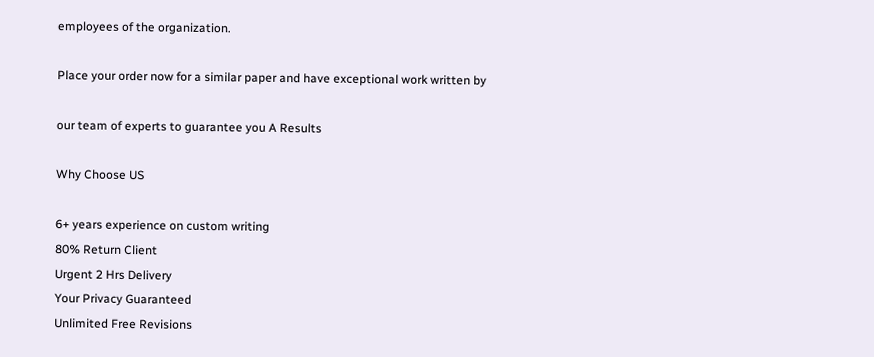employees of the organization.

Place your order now for a similar paper and have exceptional work written by

our team of experts to guarantee you A Results

Why Choose US

6+ years experience on custom writing
80% Return Client
Urgent 2 Hrs Delivery
Your Privacy Guaranteed
Unlimited Free Revisions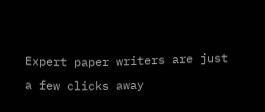Expert paper writers are just a few clicks away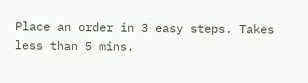Place an order in 3 easy steps. Takes less than 5 mins.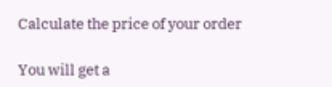Calculate the price of your order

You will get a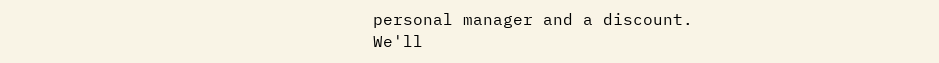personal manager and a discount.
We'll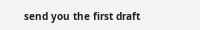send you the first draft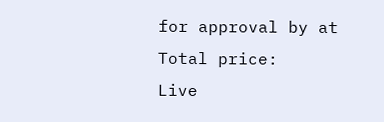for approval by at
Total price:
Live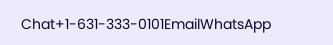Chat+1-631-333-0101EmailWhatsApp